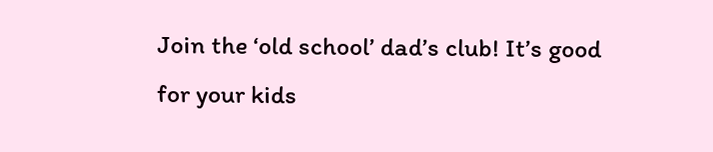Join the ‘old school’ dad’s club! It’s good for your kids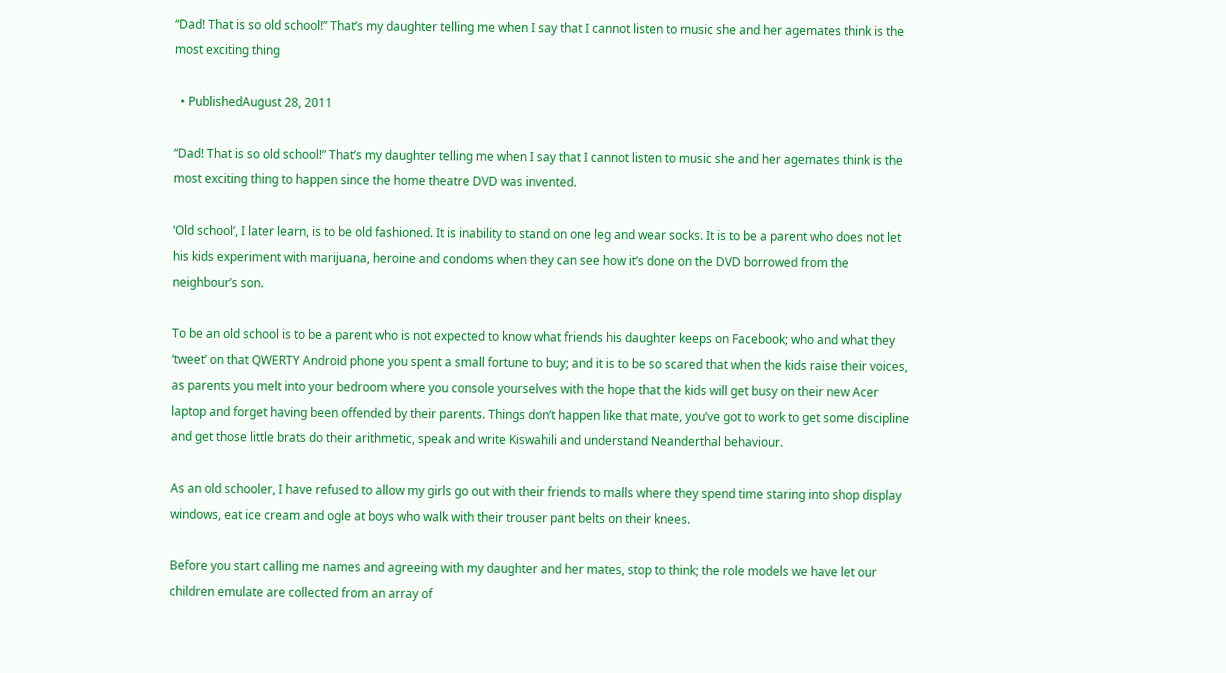“Dad! That is so old school!” That’s my daughter telling me when I say that I cannot listen to music she and her agemates think is the most exciting thing

  • PublishedAugust 28, 2011

“Dad! That is so old school!” That’s my daughter telling me when I say that I cannot listen to music she and her agemates think is the most exciting thing to happen since the home theatre DVD was invented.

‘Old school’, I later learn, is to be old fashioned. It is inability to stand on one leg and wear socks. It is to be a parent who does not let his kids experiment with marijuana, heroine and condoms when they can see how it’s done on the DVD borrowed from the neighbour’s son.

To be an old school is to be a parent who is not expected to know what friends his daughter keeps on Facebook; who and what they ‘tweet’ on that QWERTY Android phone you spent a small fortune to buy; and it is to be so scared that when the kids raise their voices, as parents you melt into your bedroom where you console yourselves with the hope that the kids will get busy on their new Acer laptop and forget having been offended by their parents. Things don’t happen like that mate, you’ve got to work to get some discipline and get those little brats do their arithmetic, speak and write Kiswahili and understand Neanderthal behaviour.

As an old schooler, I have refused to allow my girls go out with their friends to malls where they spend time staring into shop display windows, eat ice cream and ogle at boys who walk with their trouser pant belts on their knees.

Before you start calling me names and agreeing with my daughter and her mates, stop to think; the role models we have let our children emulate are collected from an array of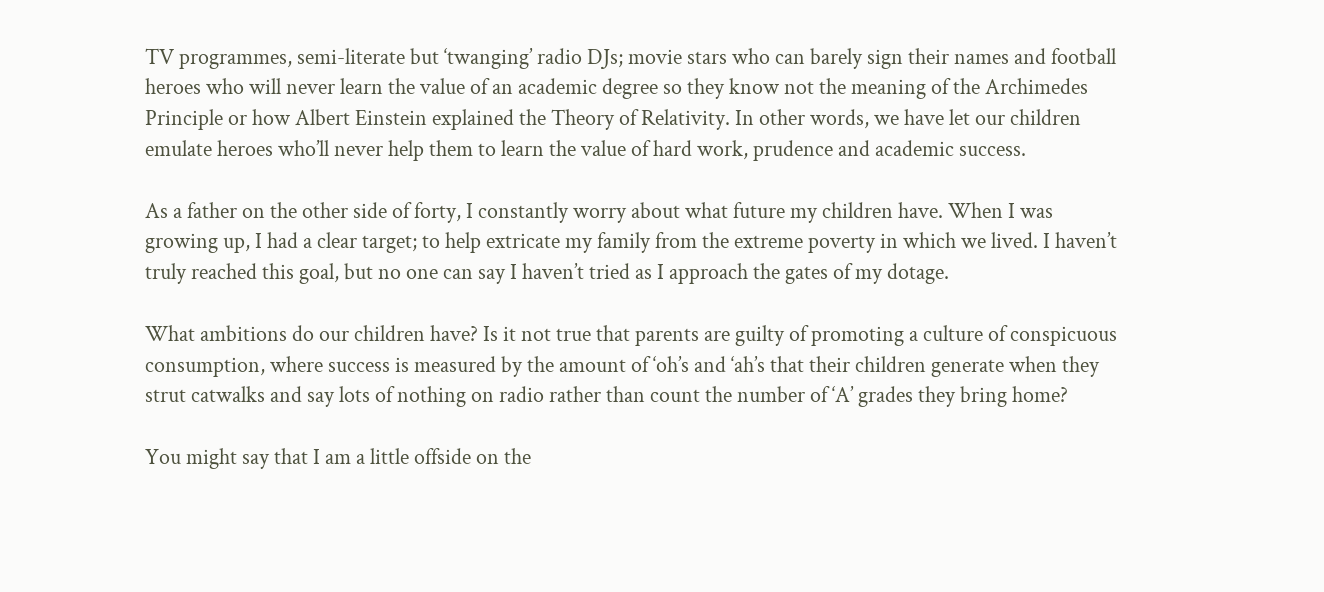TV programmes, semi-literate but ‘twanging’ radio DJs; movie stars who can barely sign their names and football heroes who will never learn the value of an academic degree so they know not the meaning of the Archimedes Principle or how Albert Einstein explained the Theory of Relativity. In other words, we have let our children emulate heroes who’ll never help them to learn the value of hard work, prudence and academic success.

As a father on the other side of forty, I constantly worry about what future my children have. When I was growing up, I had a clear target; to help extricate my family from the extreme poverty in which we lived. I haven’t truly reached this goal, but no one can say I haven’t tried as I approach the gates of my dotage.

What ambitions do our children have? Is it not true that parents are guilty of promoting a culture of conspicuous consumption, where success is measured by the amount of ‘oh’s and ‘ah’s that their children generate when they strut catwalks and say lots of nothing on radio rather than count the number of ‘A’ grades they bring home?

You might say that I am a little offside on the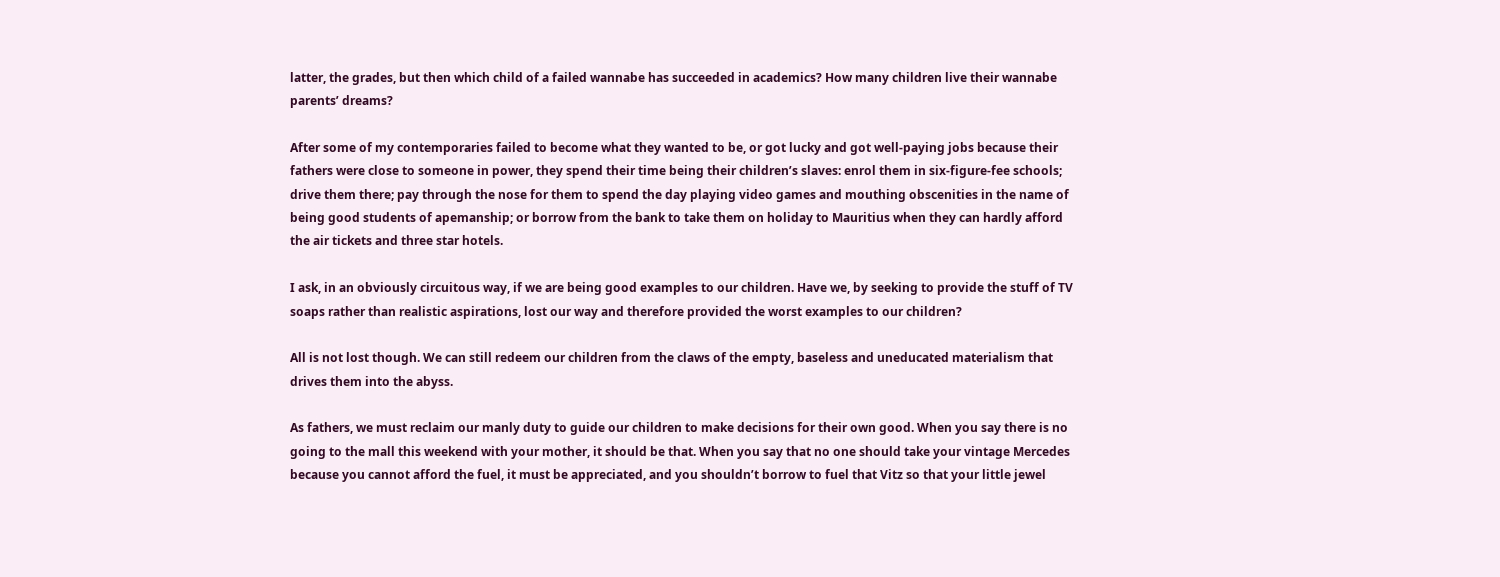latter, the grades, but then which child of a failed wannabe has succeeded in academics? How many children live their wannabe parents’ dreams?

After some of my contemporaries failed to become what they wanted to be, or got lucky and got well-paying jobs because their fathers were close to someone in power, they spend their time being their children’s slaves: enrol them in six-figure-fee schools; drive them there; pay through the nose for them to spend the day playing video games and mouthing obscenities in the name of being good students of apemanship; or borrow from the bank to take them on holiday to Mauritius when they can hardly afford the air tickets and three star hotels.

I ask, in an obviously circuitous way, if we are being good examples to our children. Have we, by seeking to provide the stuff of TV soaps rather than realistic aspirations, lost our way and therefore provided the worst examples to our children?

All is not lost though. We can still redeem our children from the claws of the empty, baseless and uneducated materialism that drives them into the abyss.

As fathers, we must reclaim our manly duty to guide our children to make decisions for their own good. When you say there is no going to the mall this weekend with your mother, it should be that. When you say that no one should take your vintage Mercedes because you cannot afford the fuel, it must be appreciated, and you shouldn’t borrow to fuel that Vitz so that your little jewel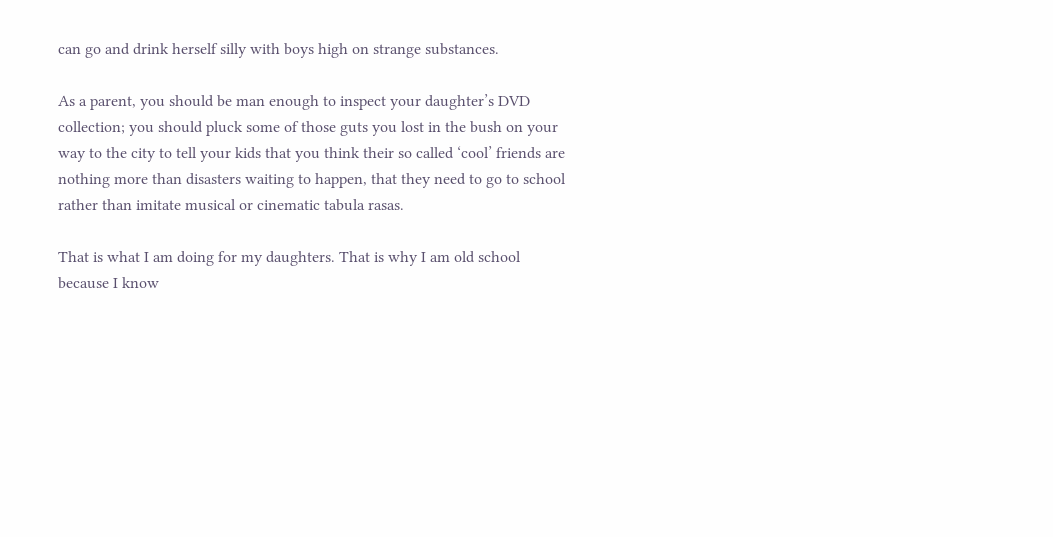can go and drink herself silly with boys high on strange substances.

As a parent, you should be man enough to inspect your daughter’s DVD collection; you should pluck some of those guts you lost in the bush on your way to the city to tell your kids that you think their so called ‘cool’ friends are nothing more than disasters waiting to happen, that they need to go to school rather than imitate musical or cinematic tabula rasas.

That is what I am doing for my daughters. That is why I am old school because I know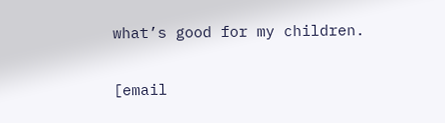what’s good for my children.

[email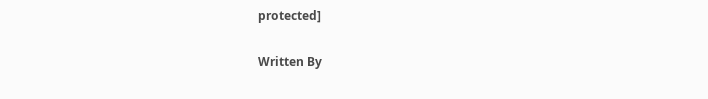protected]

Written By